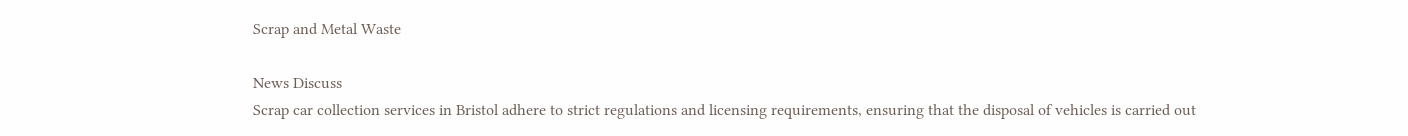Scrap and Metal Waste

News Discuss
Scrap car collection services in Bristol adhere to strict regulations and licensing requirements, ensuring that the disposal of vehicles is carried out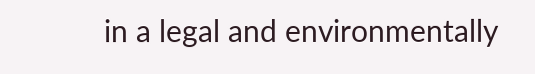in a legal and environmentally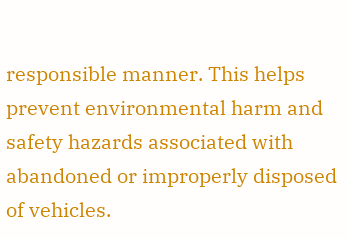responsible manner. This helps prevent environmental harm and safety hazards associated with abandoned or improperly disposed of vehicles.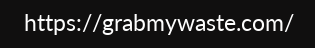https://grabmywaste.com/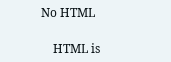No HTML

    HTML is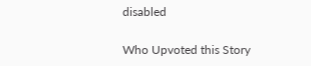disabled

Who Upvoted this Story